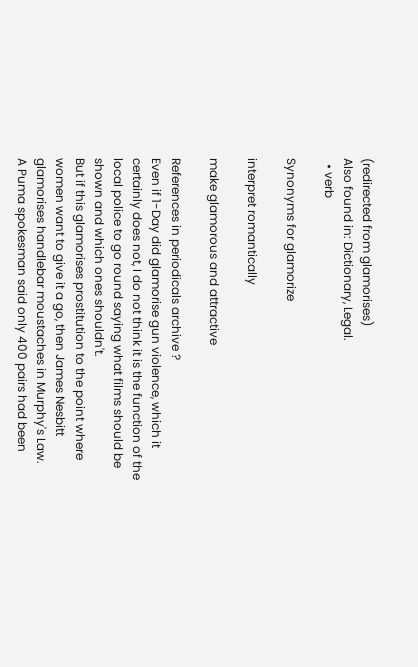(redirected from glamorises)
Also found in: Dictionary, Legal.
  • verb

Synonyms for glamorize

interpret romantically

make glamorous and attractive

References in periodicals archive ?
Even if 1-Day did glamorise gun violence, which it certainly does not, I do not think it is the function of the local police to go round saying what films should be shown and which ones shouldn't.
But if this glamorises prostitution to the point where women want to give it a go, then James Nesbitt glamorises handlebar moustaches in Murphy's Law.
A Puma spokesman said only 400 pairs had been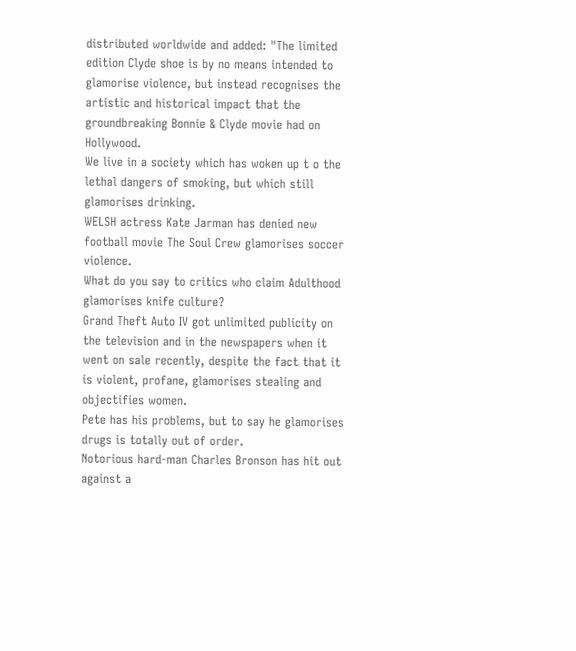distributed worldwide and added: "The limited edition Clyde shoe is by no means intended to glamorise violence, but instead recognises the artistic and historical impact that the groundbreaking Bonnie & Clyde movie had on Hollywood.
We live in a society which has woken up t o the lethal dangers of smoking, but which still glamorises drinking.
WELSH actress Kate Jarman has denied new football movie The Soul Crew glamorises soccer violence.
What do you say to critics who claim Adulthood glamorises knife culture?
Grand Theft Auto IV got unlimited publicity on the television and in the newspapers when it went on sale recently, despite the fact that it is violent, profane, glamorises stealing and objectifies women.
Pete has his problems, but to say he glamorises drugs is totally out of order.
Notorious hard-man Charles Bronson has hit out against a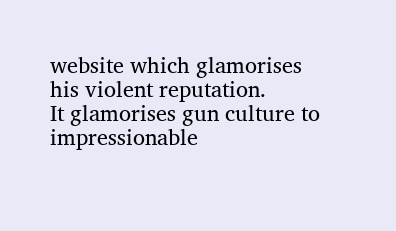website which glamorises his violent reputation.
It glamorises gun culture to impressionable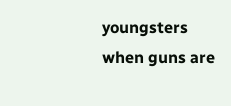youngsters when guns are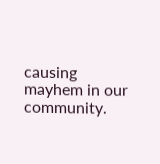causing mayhem in our community.